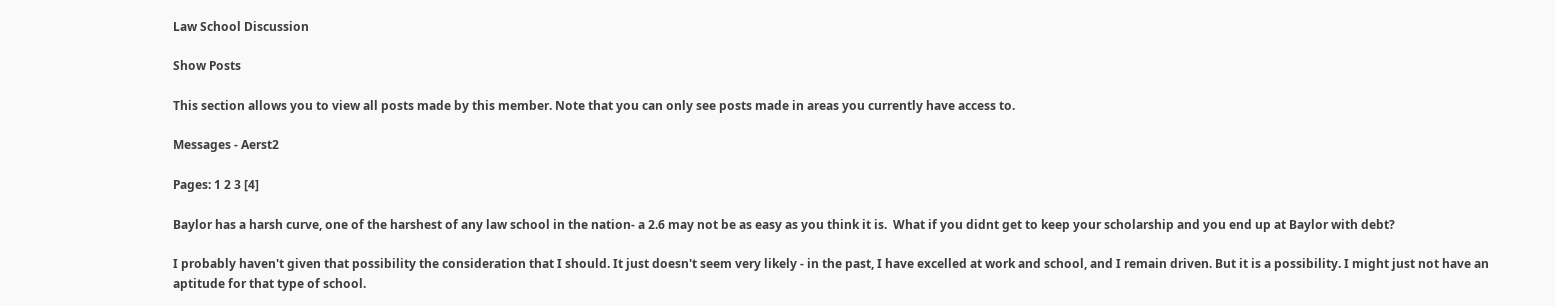Law School Discussion

Show Posts

This section allows you to view all posts made by this member. Note that you can only see posts made in areas you currently have access to.

Messages - Aerst2

Pages: 1 2 3 [4]

Baylor has a harsh curve, one of the harshest of any law school in the nation- a 2.6 may not be as easy as you think it is.  What if you didnt get to keep your scholarship and you end up at Baylor with debt?

I probably haven't given that possibility the consideration that I should. It just doesn't seem very likely - in the past, I have excelled at work and school, and I remain driven. But it is a possibility. I might just not have an aptitude for that type of school.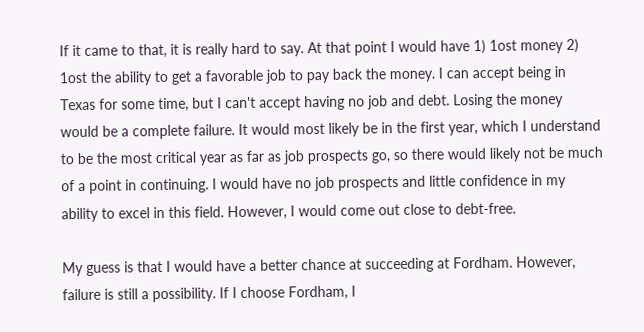If it came to that, it is really hard to say. At that point I would have 1) 1ost money 2) 1ost the ability to get a favorable job to pay back the money. I can accept being in Texas for some time, but I can't accept having no job and debt. Losing the money would be a complete failure. It would most likely be in the first year, which I understand to be the most critical year as far as job prospects go, so there would likely not be much of a point in continuing. I would have no job prospects and little confidence in my ability to excel in this field. However, I would come out close to debt-free.

My guess is that I would have a better chance at succeeding at Fordham. However, failure is still a possibility. If I choose Fordham, I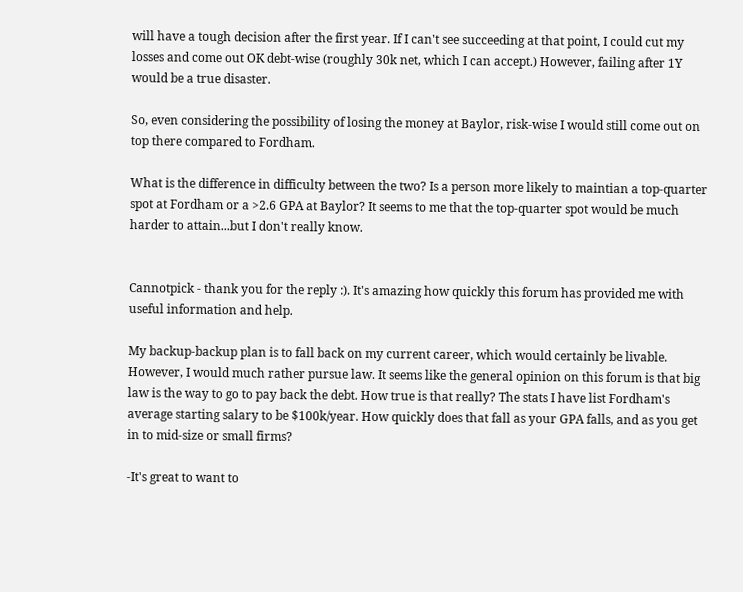will have a tough decision after the first year. If I can't see succeeding at that point, I could cut my losses and come out OK debt-wise (roughly 30k net, which I can accept.) However, failing after 1Y would be a true disaster.

So, even considering the possibility of losing the money at Baylor, risk-wise I would still come out on top there compared to Fordham.

What is the difference in difficulty between the two? Is a person more likely to maintian a top-quarter spot at Fordham or a >2.6 GPA at Baylor? It seems to me that the top-quarter spot would be much harder to attain...but I don't really know.


Cannotpick - thank you for the reply :). It's amazing how quickly this forum has provided me with useful information and help.

My backup-backup plan is to fall back on my current career, which would certainly be livable. However, I would much rather pursue law. It seems like the general opinion on this forum is that big law is the way to go to pay back the debt. How true is that really? The stats I have list Fordham's average starting salary to be $100k/year. How quickly does that fall as your GPA falls, and as you get in to mid-size or small firms?

-It's great to want to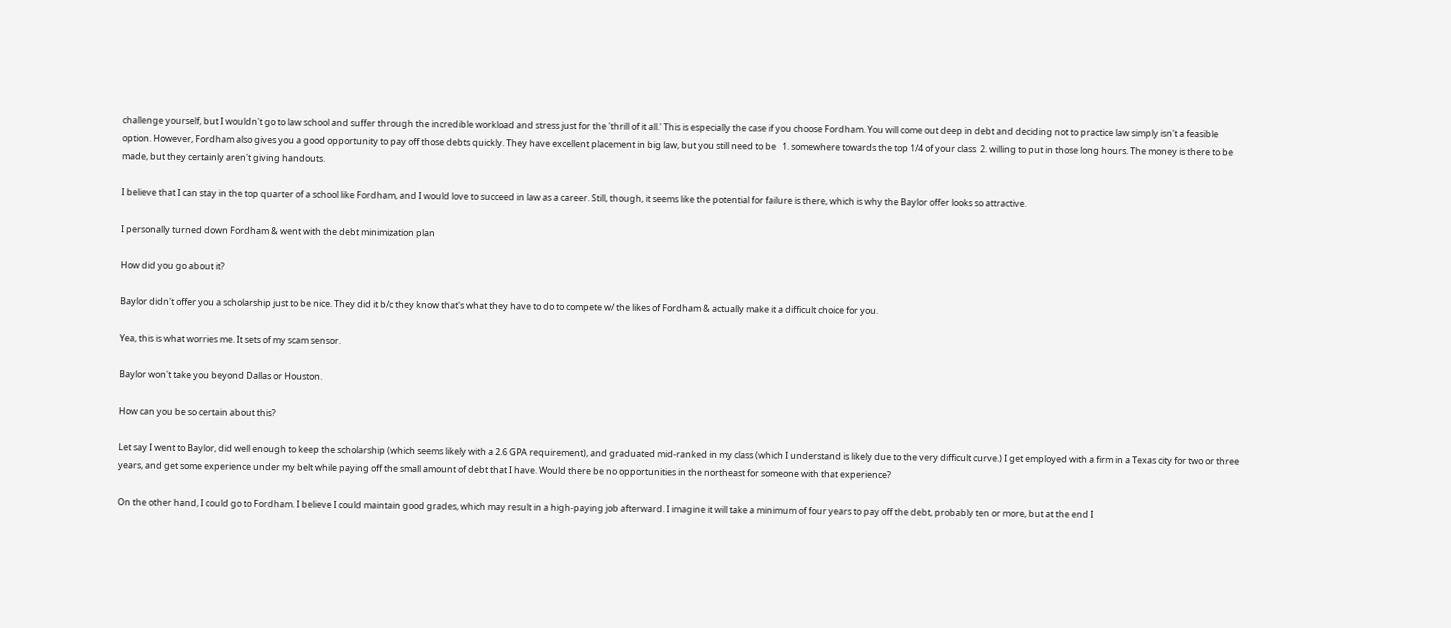challenge yourself, but I wouldn't go to law school and suffer through the incredible workload and stress just for the 'thrill of it all.' This is especially the case if you choose Fordham. You will come out deep in debt and deciding not to practice law simply isn't a feasible option. However, Fordham also gives you a good opportunity to pay off those debts quickly. They have excellent placement in big law, but you still need to be   1. somewhere towards the top 1/4 of your class  2. willing to put in those long hours. The money is there to be made, but they certainly aren't giving handouts.

I believe that I can stay in the top quarter of a school like Fordham, and I would love to succeed in law as a career. Still, though, it seems like the potential for failure is there, which is why the Baylor offer looks so attractive.

I personally turned down Fordham & went with the debt minimization plan

How did you go about it?

Baylor didn't offer you a scholarship just to be nice. They did it b/c they know that's what they have to do to compete w/ the likes of Fordham & actually make it a difficult choice for you.

Yea, this is what worries me. It sets of my scam sensor.

Baylor won't take you beyond Dallas or Houston.

How can you be so certain about this?

Let say I went to Baylor, did well enough to keep the scholarship (which seems likely with a 2.6 GPA requirement), and graduated mid-ranked in my class (which I understand is likely due to the very difficult curve.) I get employed with a firm in a Texas city for two or three years, and get some experience under my belt while paying off the small amount of debt that I have. Would there be no opportunities in the northeast for someone with that experience?

On the other hand, I could go to Fordham. I believe I could maintain good grades, which may result in a high-paying job afterward. I imagine it will take a minimum of four years to pay off the debt, probably ten or more, but at the end I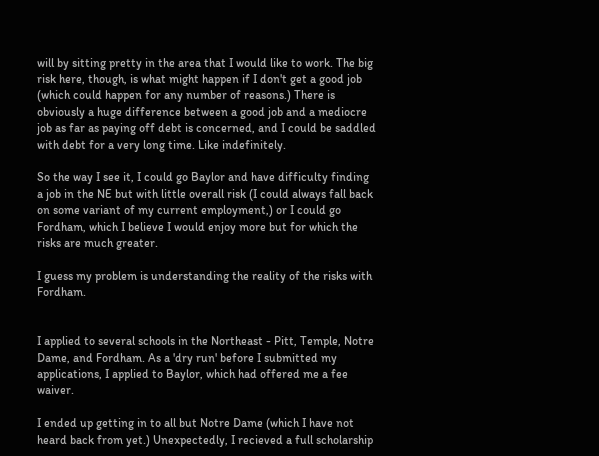will by sitting pretty in the area that I would like to work. The big risk here, though, is what might happen if I don't get a good job (which could happen for any number of reasons.) There is obviously a huge difference between a good job and a mediocre job as far as paying off debt is concerned, and I could be saddled with debt for a very long time. Like indefinitely.

So the way I see it, I could go Baylor and have difficulty finding a job in the NE but with little overall risk (I could always fall back on some variant of my current employment,) or I could go Fordham, which I believe I would enjoy more but for which the risks are much greater.

I guess my problem is understanding the reality of the risks with Fordham.


I applied to several schools in the Northeast - Pitt, Temple, Notre Dame, and Fordham. As a 'dry run' before I submitted my applications, I applied to Baylor, which had offered me a fee waiver.

I ended up getting in to all but Notre Dame (which I have not heard back from yet.) Unexpectedly, I recieved a full scholarship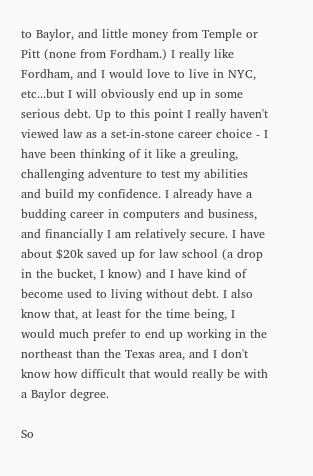to Baylor, and little money from Temple or Pitt (none from Fordham.) I really like Fordham, and I would love to live in NYC, etc...but I will obviously end up in some serious debt. Up to this point I really haven't viewed law as a set-in-stone career choice - I have been thinking of it like a greuling, challenging adventure to test my abilities and build my confidence. I already have a budding career in computers and business, and financially I am relatively secure. I have about $20k saved up for law school (a drop in the bucket, I know) and I have kind of become used to living without debt. I also know that, at least for the time being, I would much prefer to end up working in the northeast than the Texas area, and I don't know how difficult that would really be with a Baylor degree.

So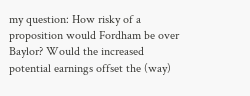my question: How risky of a proposition would Fordham be over Baylor? Would the increased potential earnings offset the (way)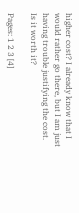higher cost? I already know that I would rather go there, but I am just having trouble justifying the cost. Is it worth it?

Pages: 1 2 3 [4]